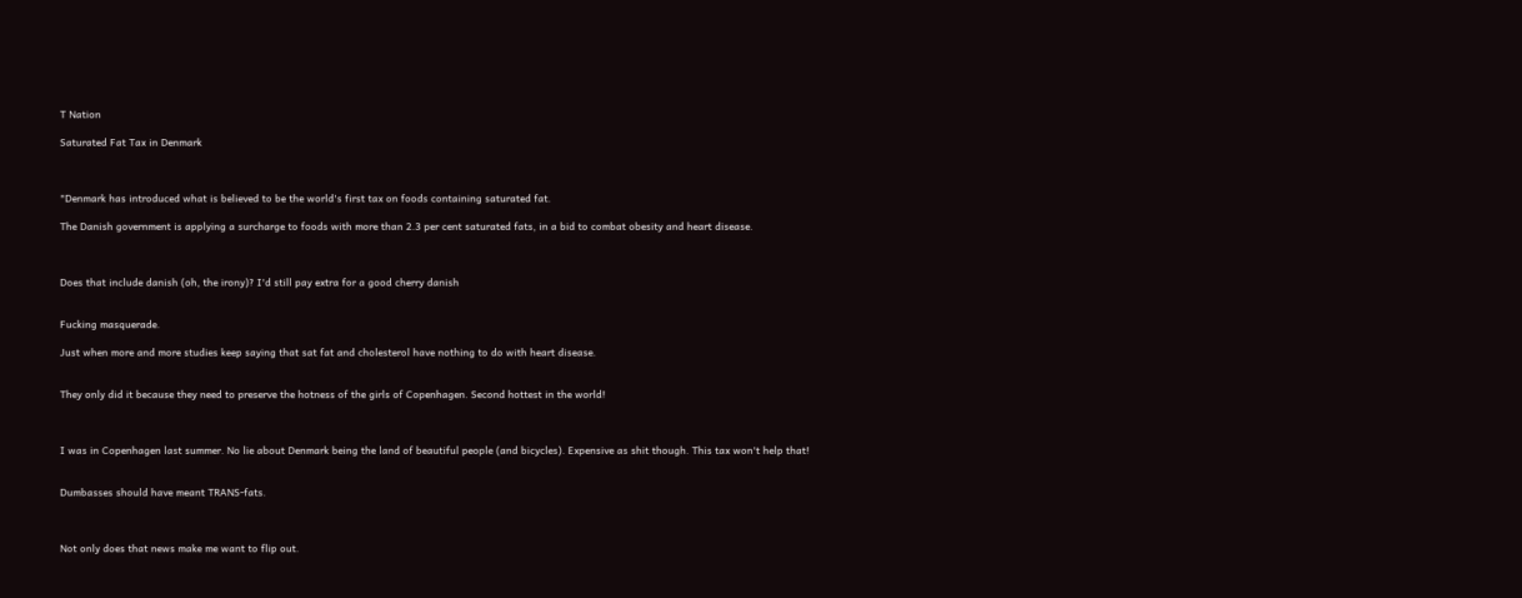T Nation

Saturated Fat Tax in Denmark



"Denmark has introduced what is believed to be the world's first tax on foods containing saturated fat.

The Danish government is applying a surcharge to foods with more than 2.3 per cent saturated fats, in a bid to combat obesity and heart disease.



Does that include danish (oh, the irony)? I'd still pay extra for a good cherry danish


Fucking masquerade.

Just when more and more studies keep saying that sat fat and cholesterol have nothing to do with heart disease.


They only did it because they need to preserve the hotness of the girls of Copenhagen. Second hottest in the world!



I was in Copenhagen last summer. No lie about Denmark being the land of beautiful people (and bicycles). Expensive as shit though. This tax won't help that!


Dumbasses should have meant TRANS-fats.



Not only does that news make me want to flip out.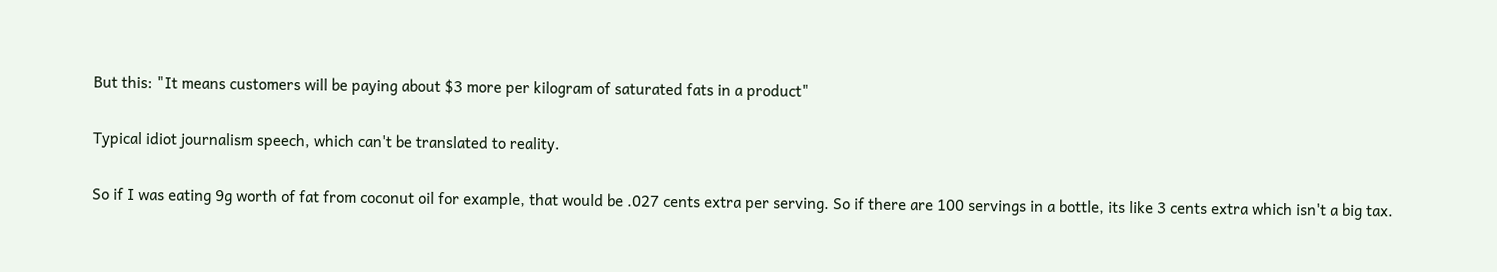But this: "It means customers will be paying about $3 more per kilogram of saturated fats in a product"

Typical idiot journalism speech, which can't be translated to reality.

So if I was eating 9g worth of fat from coconut oil for example, that would be .027 cents extra per serving. So if there are 100 servings in a bottle, its like 3 cents extra which isn't a big tax.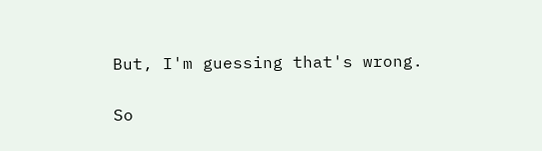But, I'm guessing that's wrong.

So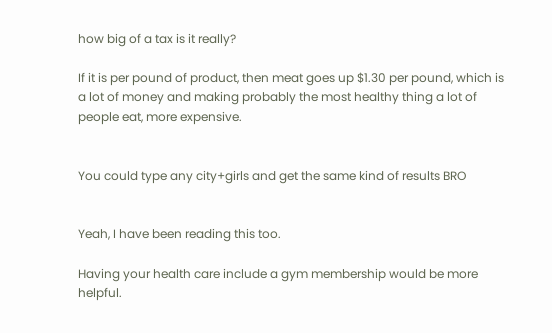how big of a tax is it really?

If it is per pound of product, then meat goes up $1.30 per pound, which is a lot of money and making probably the most healthy thing a lot of people eat, more expensive.


You could type any city+girls and get the same kind of results BRO


Yeah, I have been reading this too.

Having your health care include a gym membership would be more helpful.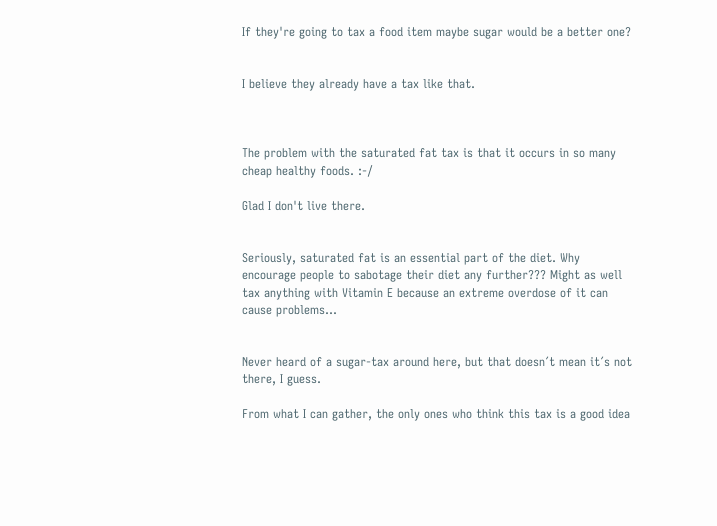If they're going to tax a food item maybe sugar would be a better one?


I believe they already have a tax like that.



The problem with the saturated fat tax is that it occurs in so many cheap healthy foods. :-/

Glad I don't live there.


Seriously, saturated fat is an essential part of the diet. Why encourage people to sabotage their diet any further??? Might as well tax anything with Vitamin E because an extreme overdose of it can cause problems...


Never heard of a sugar-tax around here, but that doesn´t mean it´s not there, I guess.

From what I can gather, the only ones who think this tax is a good idea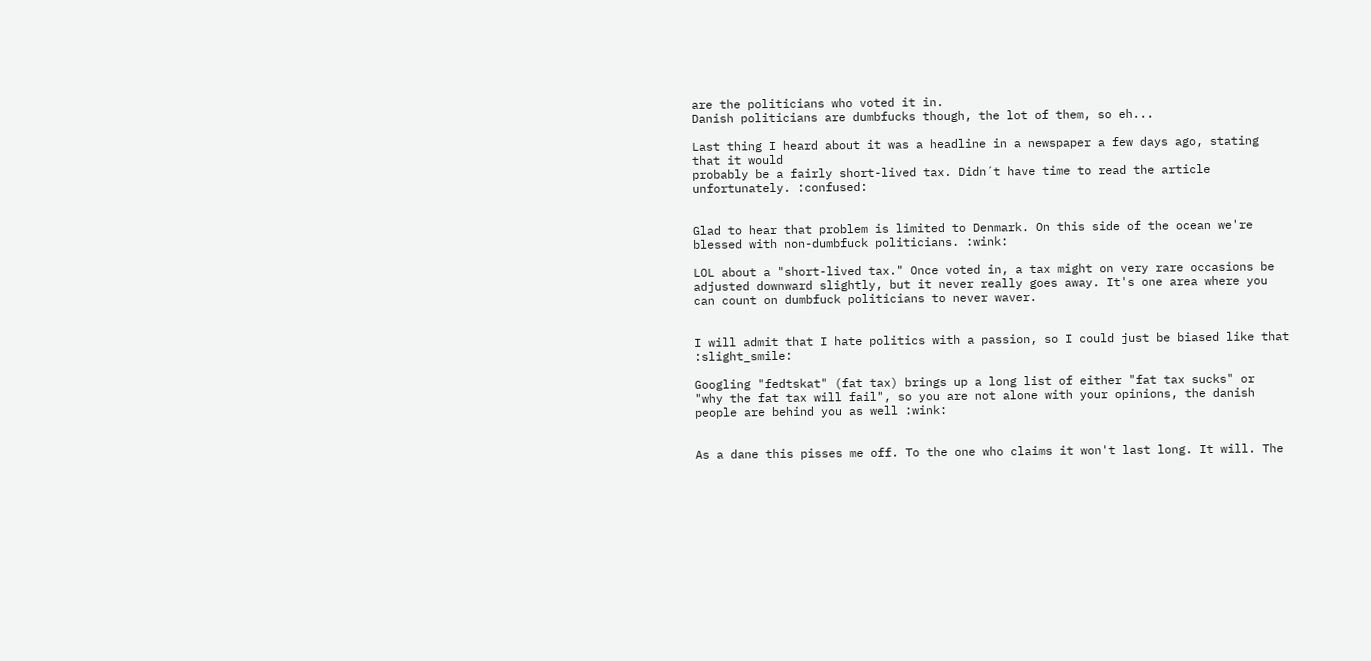are the politicians who voted it in.
Danish politicians are dumbfucks though, the lot of them, so eh...

Last thing I heard about it was a headline in a newspaper a few days ago, stating that it would
probably be a fairly short-lived tax. Didn´t have time to read the article unfortunately. :confused:


Glad to hear that problem is limited to Denmark. On this side of the ocean we're blessed with non-dumbfuck politicians. :wink:

LOL about a "short-lived tax." Once voted in, a tax might on very rare occasions be adjusted downward slightly, but it never really goes away. It's one area where you can count on dumbfuck politicians to never waver.


I will admit that I hate politics with a passion, so I could just be biased like that :slight_smile:

Googling "fedtskat" (fat tax) brings up a long list of either "fat tax sucks" or
"why the fat tax will fail", so you are not alone with your opinions, the danish people are behind you as well :wink:


As a dane this pisses me off. To the one who claims it won't last long. It will. The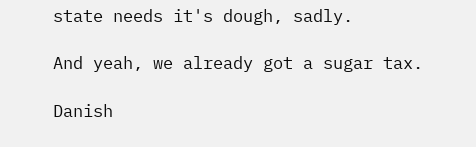state needs it's dough, sadly.

And yeah, we already got a sugar tax.

Danish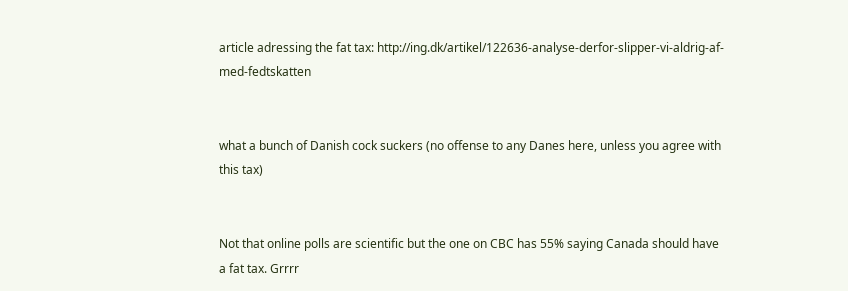article adressing the fat tax: http://ing.dk/artikel/122636-analyse-derfor-slipper-vi-aldrig-af-med-fedtskatten


what a bunch of Danish cock suckers (no offense to any Danes here, unless you agree with this tax)


Not that online polls are scientific but the one on CBC has 55% saying Canada should have a fat tax. Grrrr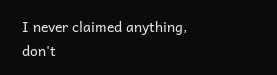I never claimed anything, don't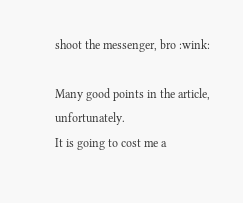shoot the messenger, bro :wink:

Many good points in the article, unfortunately.
It is going to cost me a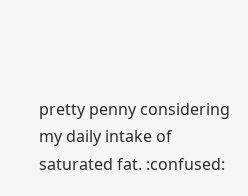pretty penny considering my daily intake of saturated fat. :confused: